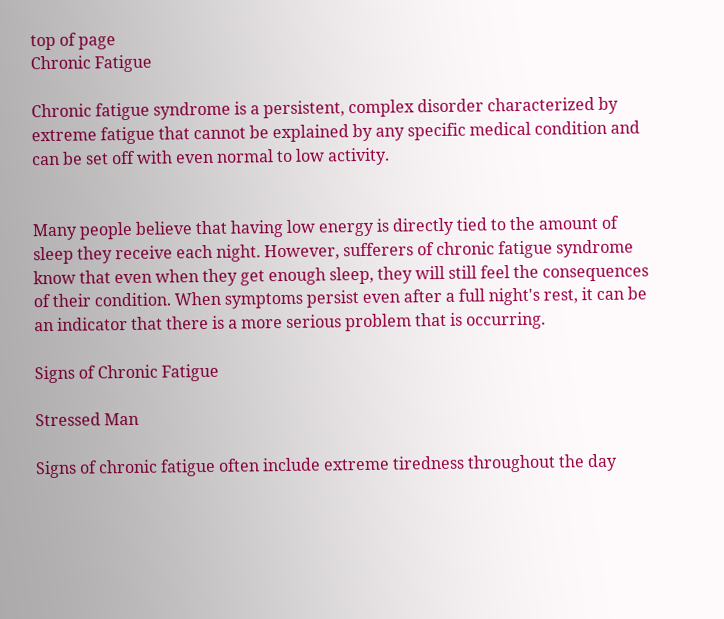top of page
Chronic Fatigue

Chronic fatigue syndrome is a persistent, complex disorder characterized by extreme fatigue that cannot be explained by any specific medical condition and can be set off with even normal to low activity.


Many people believe that having low energy is directly tied to the amount of sleep they receive each night. However, sufferers of chronic fatigue syndrome know that even when they get enough sleep, they will still feel the consequences of their condition. When symptoms persist even after a full night's rest, it can be an indicator that there is a more serious problem that is occurring.

Signs of Chronic Fatigue

Stressed Man

Signs of chronic fatigue often include extreme tiredness throughout the day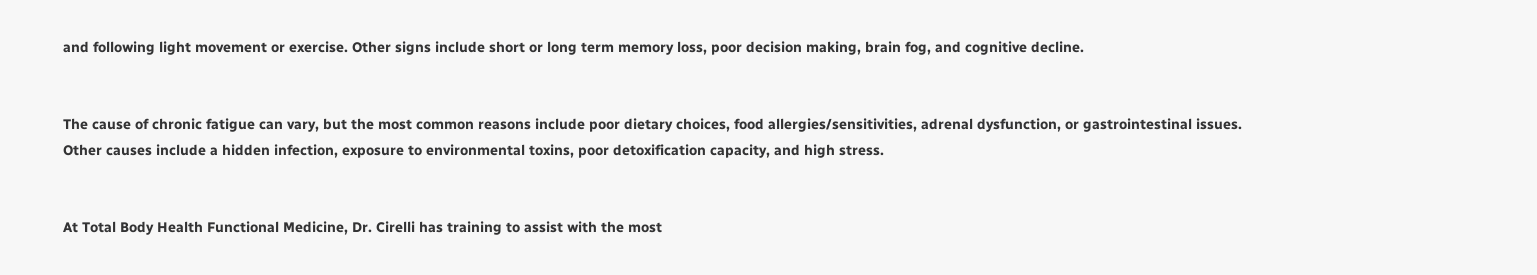and following light movement or exercise. Other signs include short or long term memory loss, poor decision making, brain fog, and cognitive decline.


The cause of chronic fatigue can vary, but the most common reasons include poor dietary choices, food allergies/sensitivities, adrenal dysfunction, or gastrointestinal issues. Other causes include a hidden infection, exposure to environmental toxins, poor detoxification capacity, and high stress.


At Total Body Health Functional Medicine, Dr. Cirelli has training to assist with the most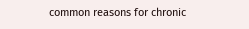common reasons for chronic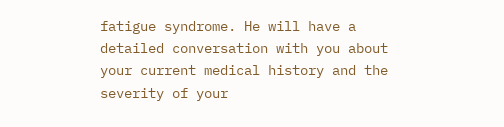fatigue syndrome. He will have a detailed conversation with you about your current medical history and the severity of your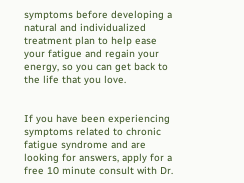symptoms before developing a natural and individualized treatment plan to help ease your fatigue and regain your energy, so you can get back to the life that you love.


If you have been experiencing symptoms related to chronic fatigue syndrome and are looking for answers, apply for a free 10 minute consult with Dr.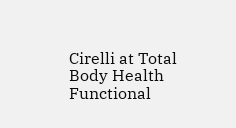Cirelli at Total Body Health Functional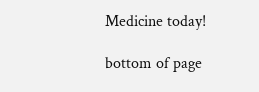Medicine today!

bottom of page